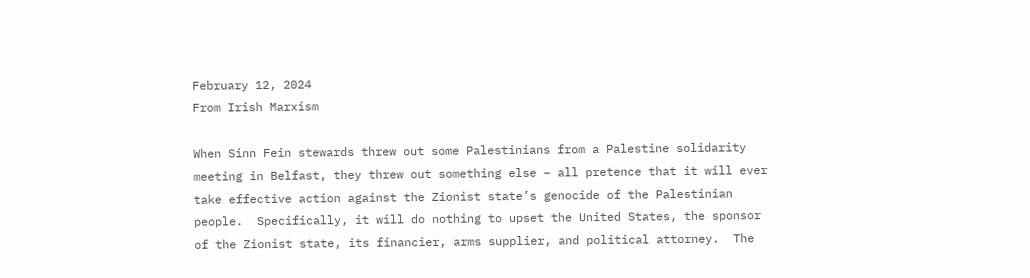February 12, 2024
From Irish Marxism

When Sinn Fein stewards threw out some Palestinians from a Palestine solidarity meeting in Belfast, they threw out something else – all pretence that it will ever take effective action against the Zionist state’s genocide of the Palestinian people.  Specifically, it will do nothing to upset the United States, the sponsor of the Zionist state, its financier, arms supplier, and political attorney.  The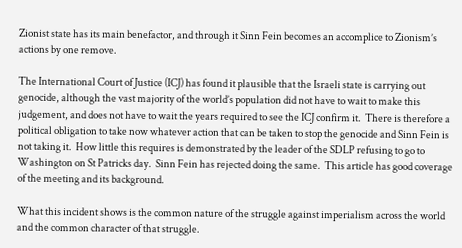Zionist state has its main benefactor, and through it Sinn Fein becomes an accomplice to Zionism’s actions by one remove.

The International Court of Justice (ICJ) has found it plausible that the Israeli state is carrying out genocide, although the vast majority of the world’s population did not have to wait to make this judgement, and does not have to wait the years required to see the ICJ confirm it.  There is therefore a political obligation to take now whatever action that can be taken to stop the genocide and Sinn Fein is not taking it.  How little this requires is demonstrated by the leader of the SDLP refusing to go to Washington on St Patricks day.  Sinn Fein has rejected doing the same.  This article has good coverage of the meeting and its background.

What this incident shows is the common nature of the struggle against imperialism across the world and the common character of that struggle.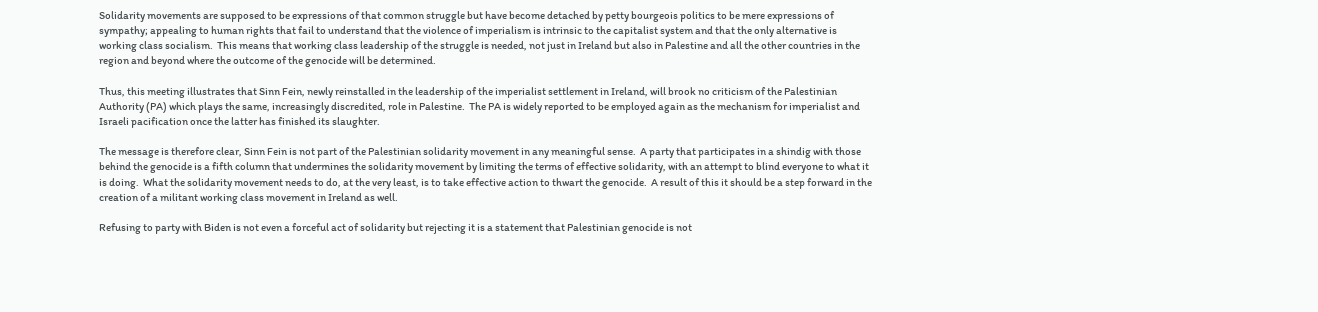Solidarity movements are supposed to be expressions of that common struggle but have become detached by petty bourgeois politics to be mere expressions of sympathy; appealing to human rights that fail to understand that the violence of imperialism is intrinsic to the capitalist system and that the only alternative is working class socialism.  This means that working class leadership of the struggle is needed, not just in Ireland but also in Palestine and all the other countries in the region and beyond where the outcome of the genocide will be determined.

Thus, this meeting illustrates that Sinn Fein, newly reinstalled in the leadership of the imperialist settlement in Ireland, will brook no criticism of the Palestinian Authority (PA) which plays the same, increasingly discredited, role in Palestine.  The PA is widely reported to be employed again as the mechanism for imperialist and Israeli pacification once the latter has finished its slaughter.

The message is therefore clear, Sinn Fein is not part of the Palestinian solidarity movement in any meaningful sense.  A party that participates in a shindig with those behind the genocide is a fifth column that undermines the solidarity movement by limiting the terms of effective solidarity, with an attempt to blind everyone to what it is doing.  What the solidarity movement needs to do, at the very least, is to take effective action to thwart the genocide.  A result of this it should be a step forward in the creation of a militant working class movement in Ireland as well.

Refusing to party with Biden is not even a forceful act of solidarity but rejecting it is a statement that Palestinian genocide is not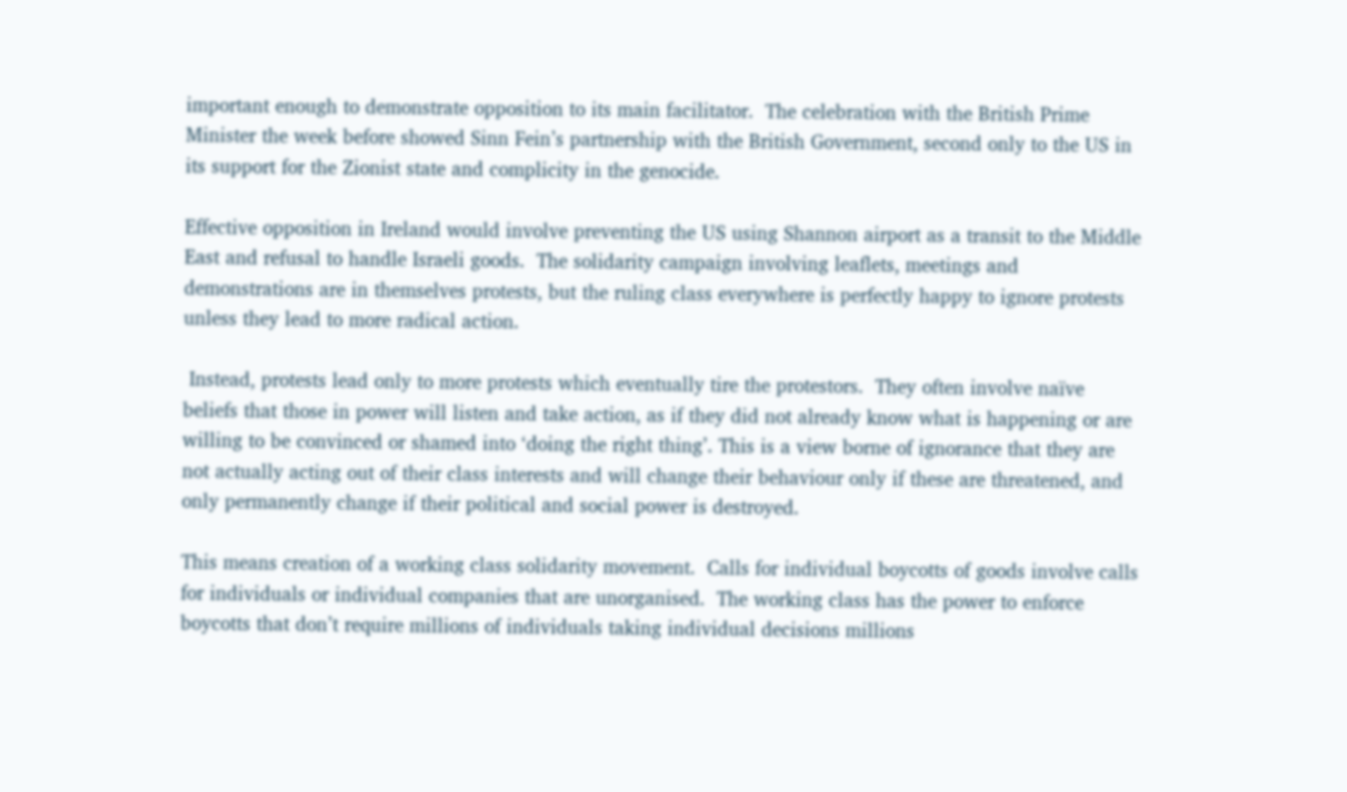important enough to demonstrate opposition to its main facilitator.  The celebration with the British Prime Minister the week before showed Sinn Fein’s partnership with the British Government, second only to the US in its support for the Zionist state and complicity in the genocide.

Effective opposition in Ireland would involve preventing the US using Shannon airport as a transit to the Middle East and refusal to handle Israeli goods.  The solidarity campaign involving leaflets, meetings and demonstrations are in themselves protests, but the ruling class everywhere is perfectly happy to ignore protests unless they lead to more radical action.

 Instead, protests lead only to more protests which eventually tire the protestors.  They often involve naïve beliefs that those in power will listen and take action, as if they did not already know what is happening or are willing to be convinced or shamed into ‘doing the right thing’. This is a view borne of ignorance that they are not actually acting out of their class interests and will change their behaviour only if these are threatened, and only permanently change if their political and social power is destroyed.

This means creation of a working class solidarity movement.  Calls for individual boycotts of goods involve calls for individuals or individual companies that are unorganised.  The working class has the power to enforce boycotts that don’t require millions of individuals taking individual decisions millions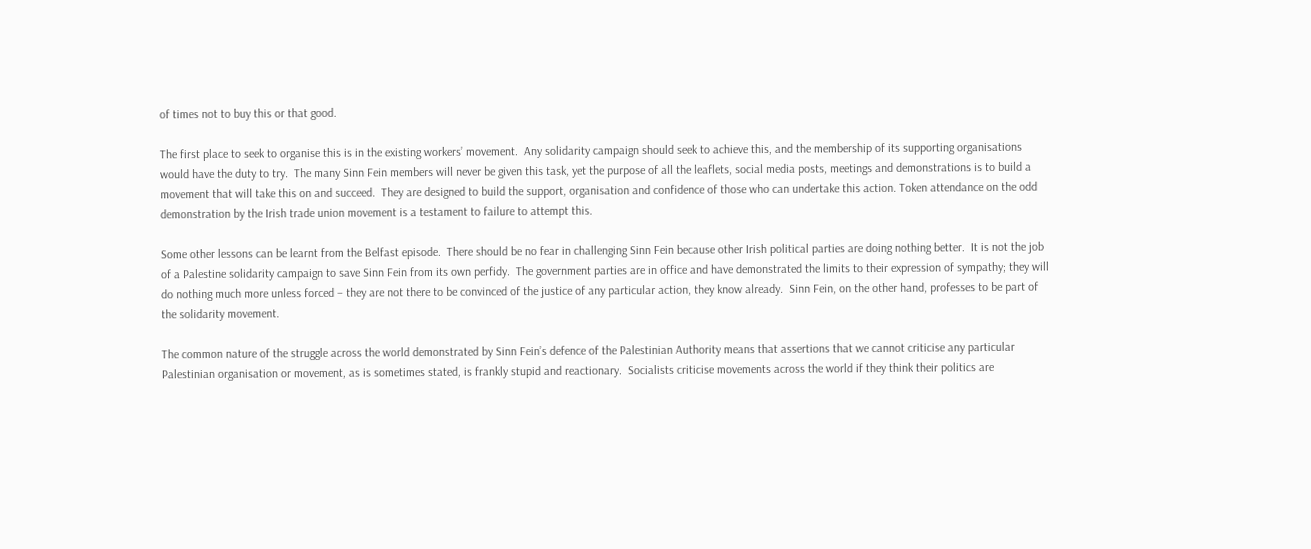of times not to buy this or that good.

The first place to seek to organise this is in the existing workers’ movement.  Any solidarity campaign should seek to achieve this, and the membership of its supporting organisations would have the duty to try.  The many Sinn Fein members will never be given this task, yet the purpose of all the leaflets, social media posts, meetings and demonstrations is to build a movement that will take this on and succeed.  They are designed to build the support, organisation and confidence of those who can undertake this action. Token attendance on the odd demonstration by the Irish trade union movement is a testament to failure to attempt this.

Some other lessons can be learnt from the Belfast episode.  There should be no fear in challenging Sinn Fein because other Irish political parties are doing nothing better.  It is not the job of a Palestine solidarity campaign to save Sinn Fein from its own perfidy.  The government parties are in office and have demonstrated the limits to their expression of sympathy; they will do nothing much more unless forced – they are not there to be convinced of the justice of any particular action, they know already.  Sinn Fein, on the other hand, professes to be part of the solidarity movement.

The common nature of the struggle across the world demonstrated by Sinn Fein’s defence of the Palestinian Authority means that assertions that we cannot criticise any particular Palestinian organisation or movement, as is sometimes stated, is frankly stupid and reactionary.  Socialists criticise movements across the world if they think their politics are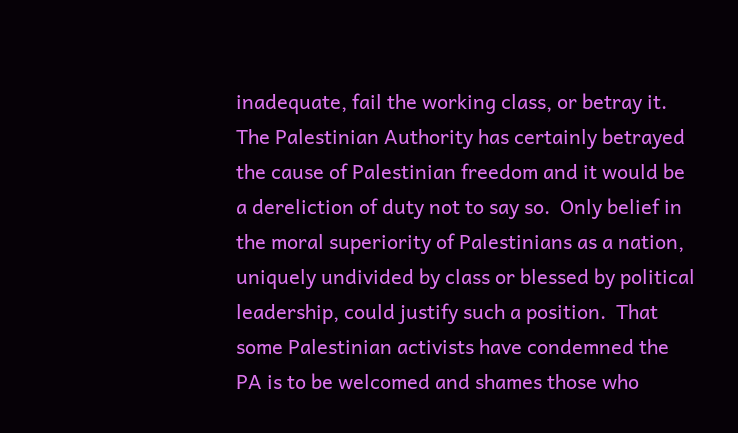inadequate, fail the working class, or betray it.  The Palestinian Authority has certainly betrayed the cause of Palestinian freedom and it would be a dereliction of duty not to say so.  Only belief in the moral superiority of Palestinians as a nation, uniquely undivided by class or blessed by political leadership, could justify such a position.  That some Palestinian activists have condemned the PA is to be welcomed and shames those who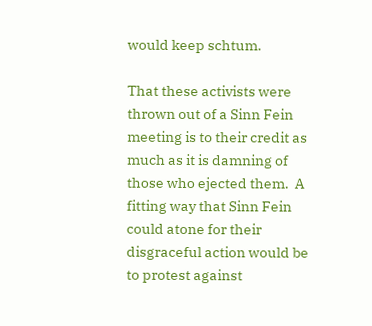would keep schtum.

That these activists were thrown out of a Sinn Fein meeting is to their credit as much as it is damning of those who ejected them.  A fitting way that Sinn Fein could atone for their disgraceful action would be to protest against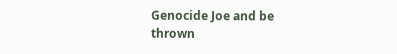Genocide Joe and be thrown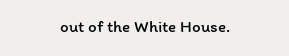out of the White House.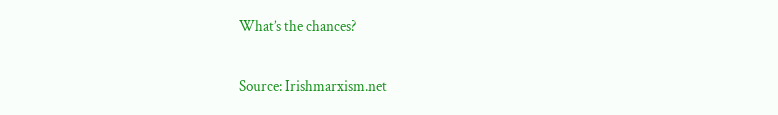What’s the chances?

Source: Irishmarxism.net